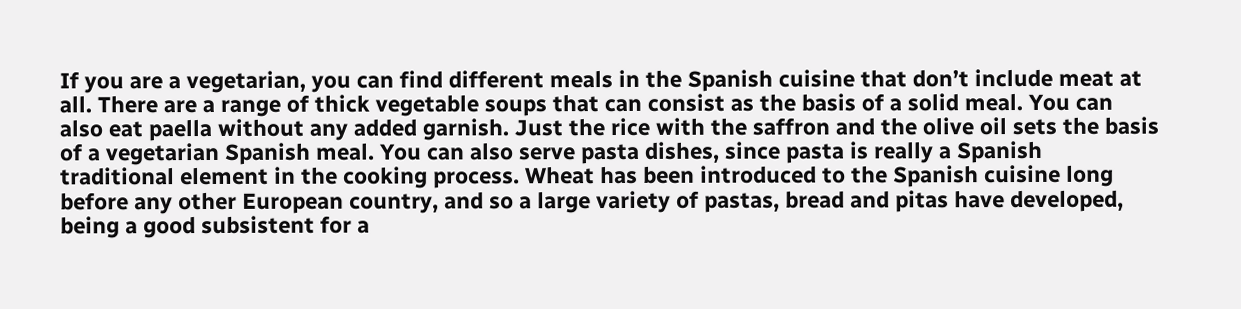If you are a vegetarian, you can find different meals in the Spanish cuisine that don’t include meat at all. There are a range of thick vegetable soups that can consist as the basis of a solid meal. You can also eat paella without any added garnish. Just the rice with the saffron and the olive oil sets the basis of a vegetarian Spanish meal. You can also serve pasta dishes, since pasta is really a Spanish traditional element in the cooking process. Wheat has been introduced to the Spanish cuisine long before any other European country, and so a large variety of pastas, bread and pitas have developed, being a good subsistent for a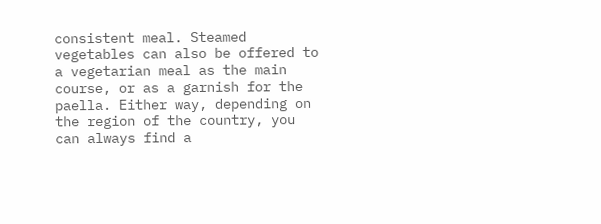consistent meal. Steamed vegetables can also be offered to a vegetarian meal as the main course, or as a garnish for the paella. Either way, depending on the region of the country, you can always find a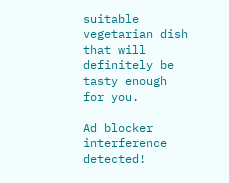suitable vegetarian dish that will definitely be tasty enough for you.

Ad blocker interference detected!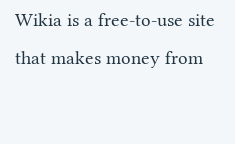Wikia is a free-to-use site that makes money from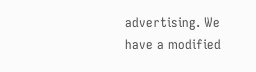advertising. We have a modified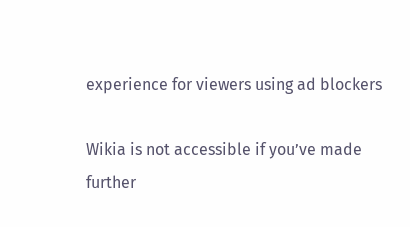experience for viewers using ad blockers

Wikia is not accessible if you’ve made further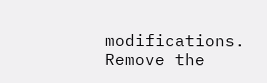modifications. Remove the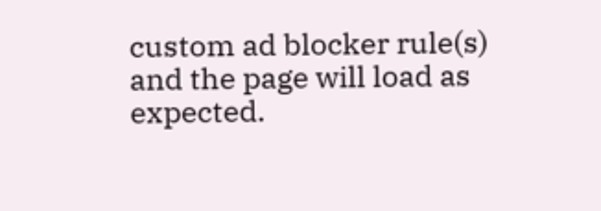custom ad blocker rule(s) and the page will load as expected.